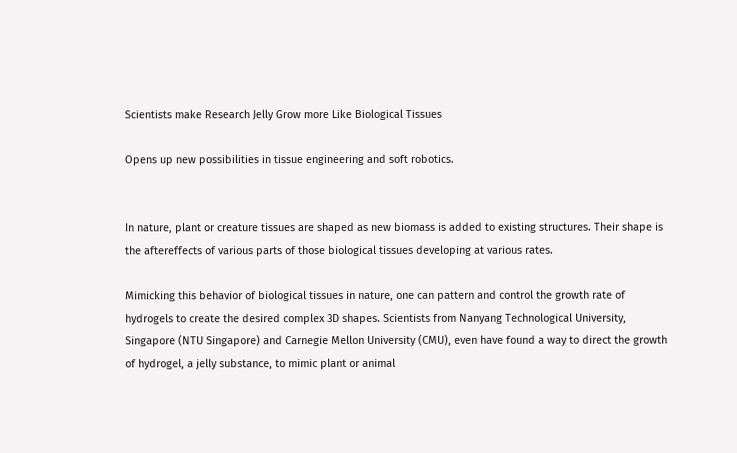Scientists make Research Jelly Grow more Like Biological Tissues

Opens up new possibilities in tissue engineering and soft robotics.


In nature, plant or creature tissues are shaped as new biomass is added to existing structures. Their shape is the aftereffects of various parts of those biological tissues developing at various rates.

Mimicking this behavior of biological tissues in nature, one can pattern and control the growth rate of hydrogels to create the desired complex 3D shapes. Scientists from Nanyang Technological University, Singapore (NTU Singapore) and Carnegie Mellon University (CMU), even have found a way to direct the growth of hydrogel, a jelly substance, to mimic plant or animal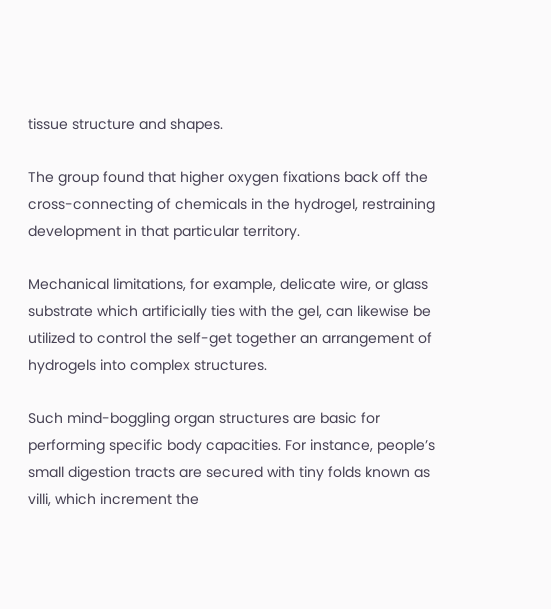tissue structure and shapes.

The group found that higher oxygen fixations back off the cross-connecting of chemicals in the hydrogel, restraining development in that particular territory.

Mechanical limitations, for example, delicate wire, or glass substrate which artificially ties with the gel, can likewise be utilized to control the self-get together an arrangement of hydrogels into complex structures.

Such mind-boggling organ structures are basic for performing specific body capacities. For instance, people’s small digestion tracts are secured with tiny folds known as villi, which increment the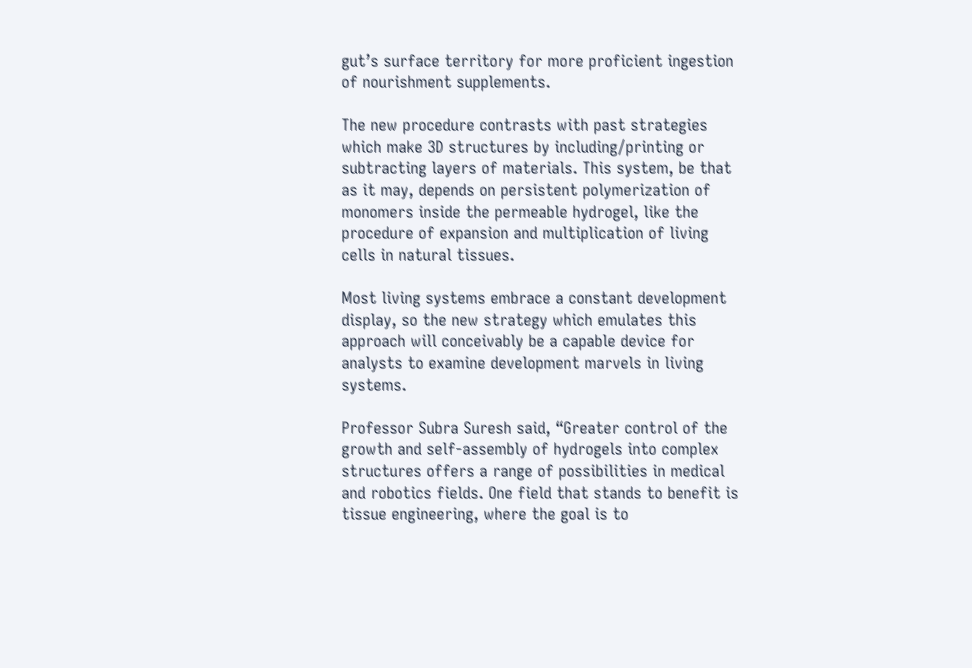gut’s surface territory for more proficient ingestion of nourishment supplements.

The new procedure contrasts with past strategies which make 3D structures by including/printing or subtracting layers of materials. This system, be that as it may, depends on persistent polymerization of monomers inside the permeable hydrogel, like the procedure of expansion and multiplication of living cells in natural tissues.

Most living systems embrace a constant development display, so the new strategy which emulates this approach will conceivably be a capable device for analysts to examine development marvels in living systems.

Professor Subra Suresh said, “Greater control of the growth and self-assembly of hydrogels into complex structures offers a range of possibilities in medical and robotics fields. One field that stands to benefit is tissue engineering, where the goal is to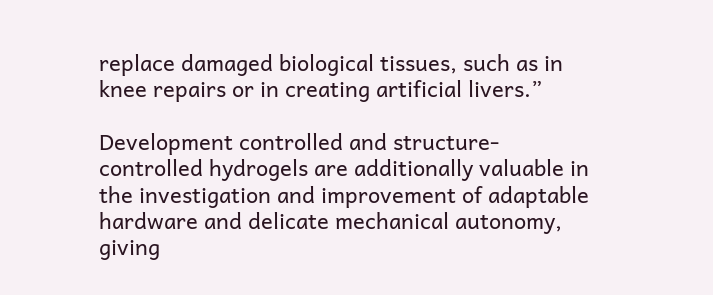replace damaged biological tissues, such as in knee repairs or in creating artificial livers.”

Development controlled and structure-controlled hydrogels are additionally valuable in the investigation and improvement of adaptable hardware and delicate mechanical autonomy, giving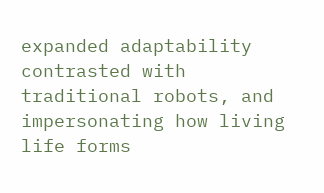expanded adaptability contrasted with traditional robots, and impersonating how living life forms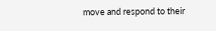move and respond to their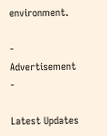environment.

- Advertisement -

Latest Updates